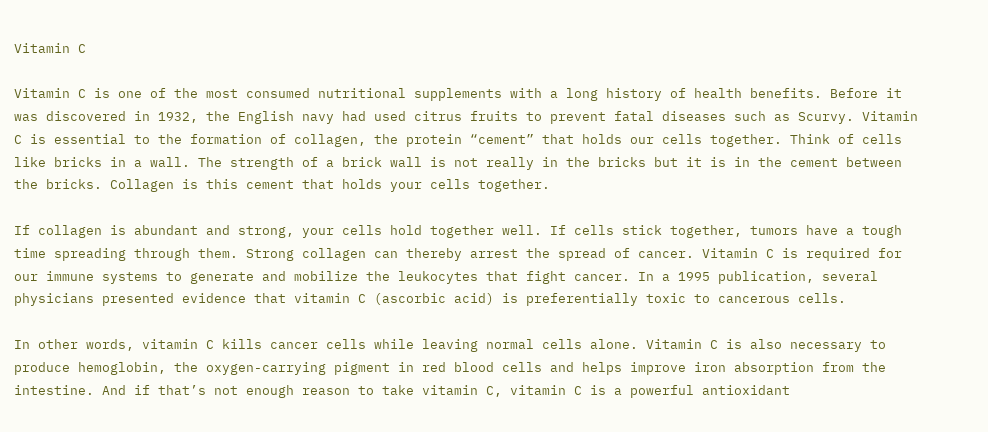Vitamin C

Vitamin C is one of the most consumed nutritional supplements with a long history of health benefits. Before it was discovered in 1932, the English navy had used citrus fruits to prevent fatal diseases such as Scurvy. Vitamin C is essential to the formation of collagen, the protein “cement” that holds our cells together. Think of cells like bricks in a wall. The strength of a brick wall is not really in the bricks but it is in the cement between the bricks. Collagen is this cement that holds your cells together.

If collagen is abundant and strong, your cells hold together well. If cells stick together, tumors have a tough time spreading through them. Strong collagen can thereby arrest the spread of cancer. Vitamin C is required for our immune systems to generate and mobilize the leukocytes that fight cancer. In a 1995 publication, several physicians presented evidence that vitamin C (ascorbic acid) is preferentially toxic to cancerous cells.

In other words, vitamin C kills cancer cells while leaving normal cells alone. Vitamin C is also necessary to produce hemoglobin, the oxygen-carrying pigment in red blood cells and helps improve iron absorption from the intestine. And if that’s not enough reason to take vitamin C, vitamin C is a powerful antioxidant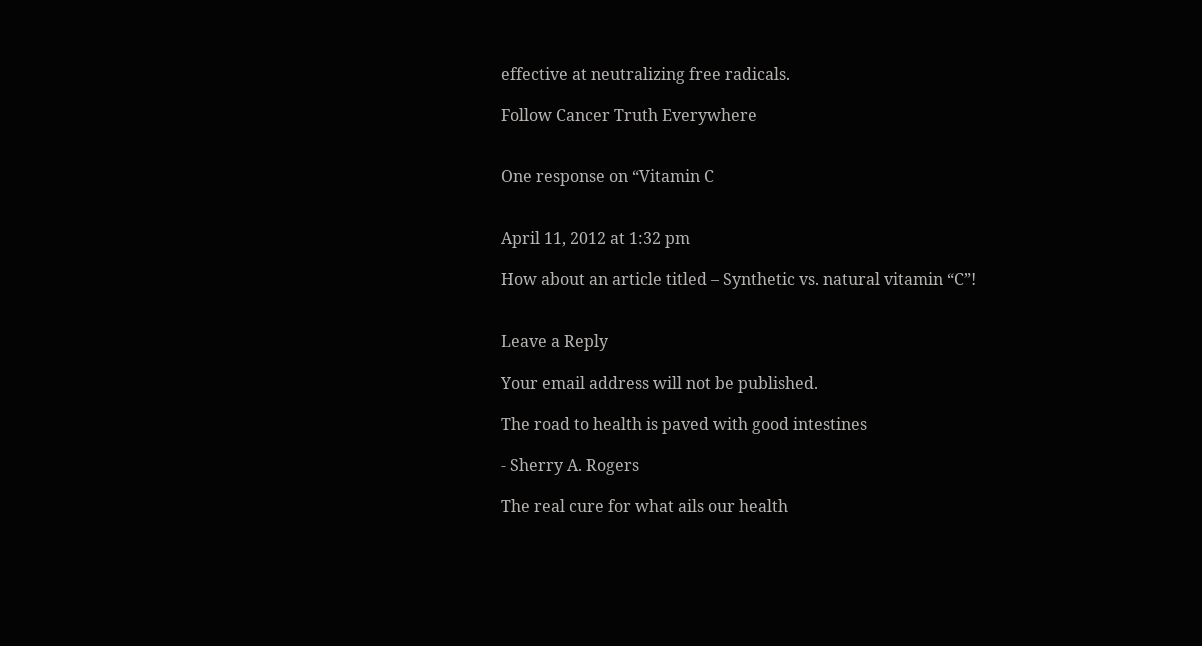effective at neutralizing free radicals.

Follow Cancer Truth Everywhere


One response on “Vitamin C


April 11, 2012 at 1:32 pm

How about an article titled – Synthetic vs. natural vitamin “C”!


Leave a Reply

Your email address will not be published.

The road to health is paved with good intestines

- Sherry A. Rogers

The real cure for what ails our health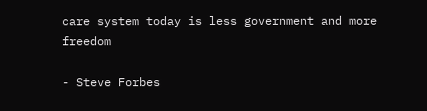care system today is less government and more freedom

- Steve Forbes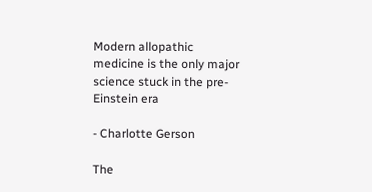Modern allopathic medicine is the only major science stuck in the pre-Einstein era

- Charlotte Gerson

The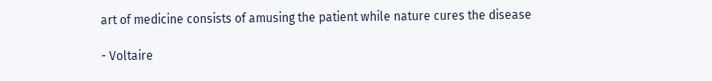art of medicine consists of amusing the patient while nature cures the disease

- Voltaire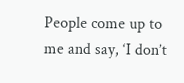People come up to me and say, ‘I don’t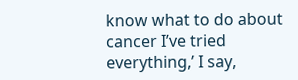know what to do about cancer I’ve tried everything,’ I say,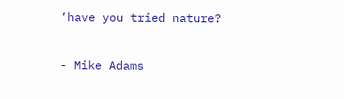‘have you tried nature?

- Mike Adams